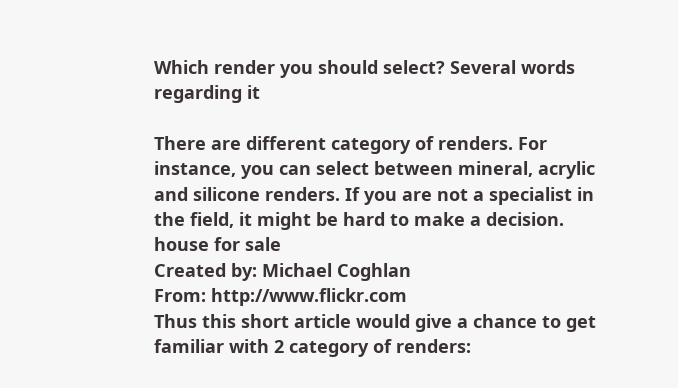Which render you should select? Several words regarding it

There are different category of renders. For instance, you can select between mineral, acrylic and silicone renders. If you are not a specialist in the field, it might be hard to make a decision.
house for sale
Created by: Michael Coghlan
From: http://www.flickr.com
Thus this short article would give a chance to get familiar with 2 category of renders: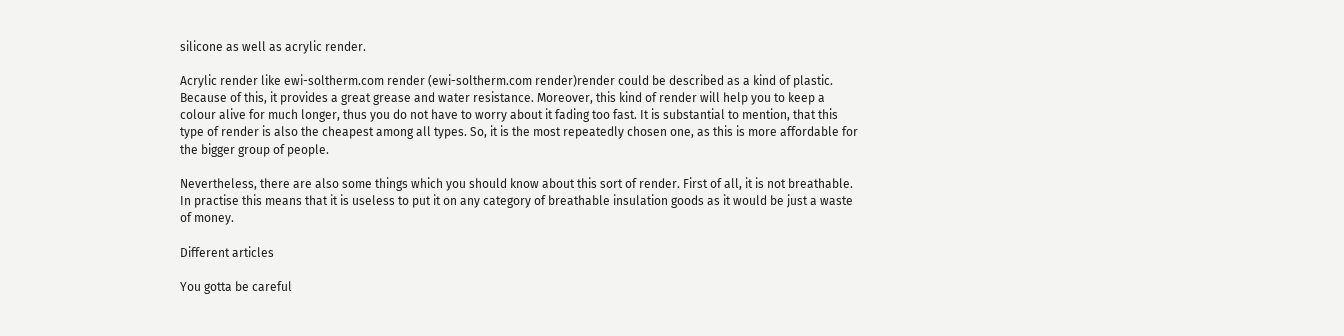silicone as well as acrylic render.

Acrylic render like ewi-soltherm.com render (ewi-soltherm.com render)render could be described as a kind of plastic. Because of this, it provides a great grease and water resistance. Moreover, this kind of render will help you to keep a colour alive for much longer, thus you do not have to worry about it fading too fast. It is substantial to mention, that this type of render is also the cheapest among all types. So, it is the most repeatedly chosen one, as this is more affordable for the bigger group of people.

Nevertheless, there are also some things which you should know about this sort of render. First of all, it is not breathable. In practise this means that it is useless to put it on any category of breathable insulation goods as it would be just a waste of money.

Different articles

You gotta be careful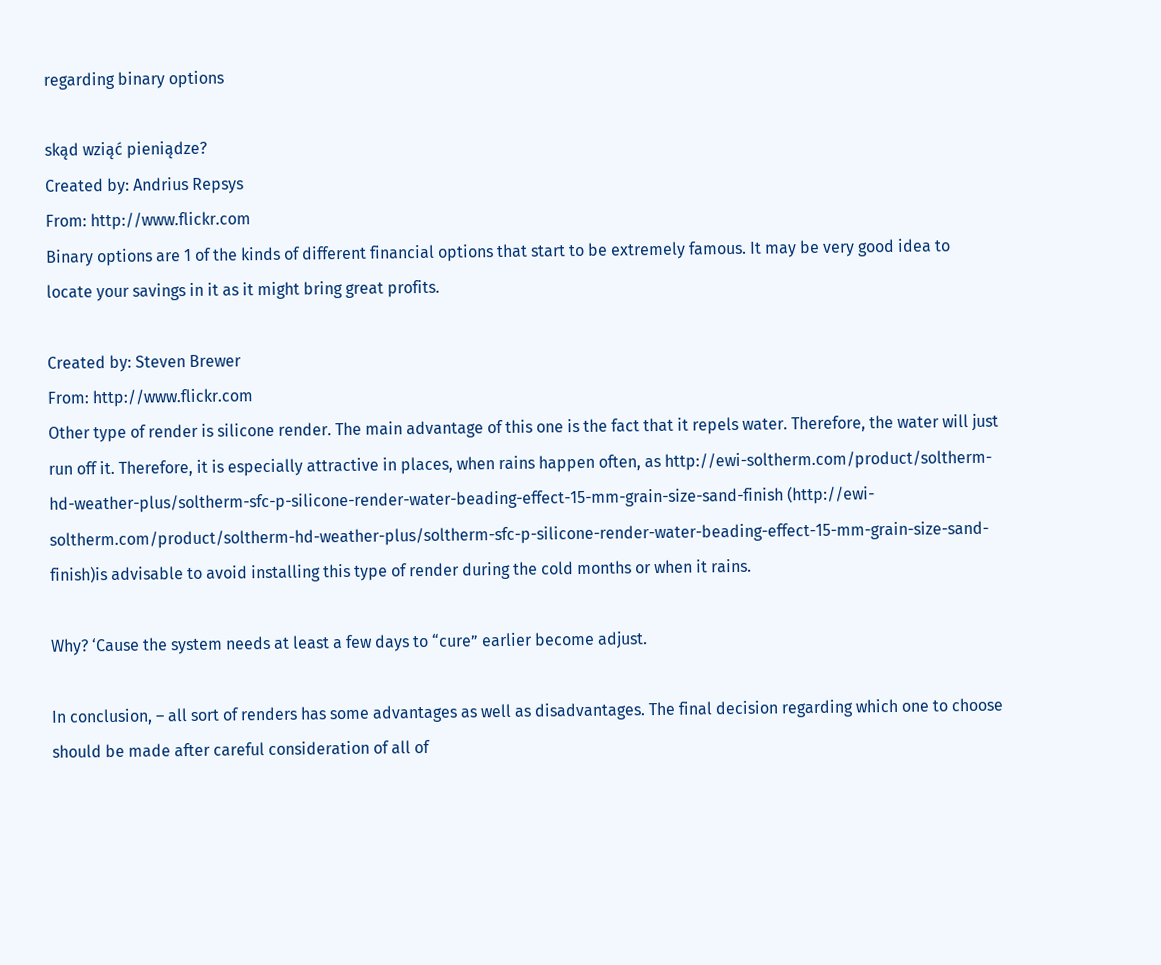regarding binary options

skąd wziąć pieniądze?
Created by: Andrius Repsys
From: http://www.flickr.com
Binary options are 1 of the kinds of different financial options that start to be extremely famous. It may be very good idea to locate your savings in it as it might bring great profits.

Created by: Steven Brewer
From: http://www.flickr.com
Other type of render is silicone render. The main advantage of this one is the fact that it repels water. Therefore, the water will just run off it. Therefore, it is especially attractive in places, when rains happen often, as http://ewi-soltherm.com/product/soltherm-hd-weather-plus/soltherm-sfc-p-silicone-render-water-beading-effect-15-mm-grain-size-sand-finish (http://ewi-soltherm.com/product/soltherm-hd-weather-plus/soltherm-sfc-p-silicone-render-water-beading-effect-15-mm-grain-size-sand-finish)is advisable to avoid installing this type of render during the cold months or when it rains.

Why? ‘Cause the system needs at least a few days to “cure” earlier become adjust.

In conclusion, – all sort of renders has some advantages as well as disadvantages. The final decision regarding which one to choose should be made after careful consideration of all of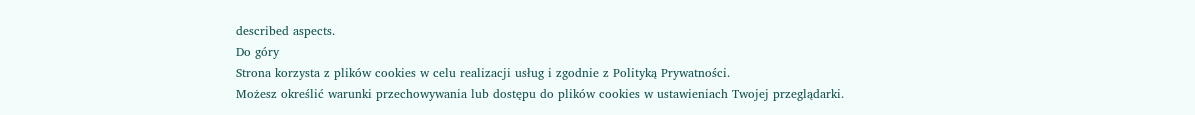described aspects.
Do góry
Strona korzysta z plików cookies w celu realizacji usług i zgodnie z Polityką Prywatności.
Możesz określić warunki przechowywania lub dostępu do plików cookies w ustawieniach Twojej przeglądarki.